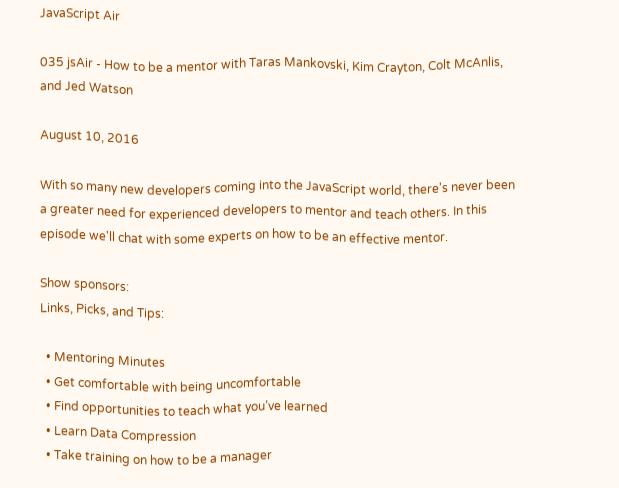JavaScript Air

035 jsAir - How to be a mentor with Taras Mankovski, Kim Crayton, Colt McAnlis, and Jed Watson

August 10, 2016

With so many new developers coming into the JavaScript world, there's never been a greater need for experienced developers to mentor and teach others. In this episode we'll chat with some experts on how to be an effective mentor.

Show sponsors:
Links, Picks, and Tips:

  • Mentoring Minutes
  • Get comfortable with being uncomfortable
  • Find opportunities to teach what you’ve learned
  • Learn Data Compression
  • Take training on how to be a manager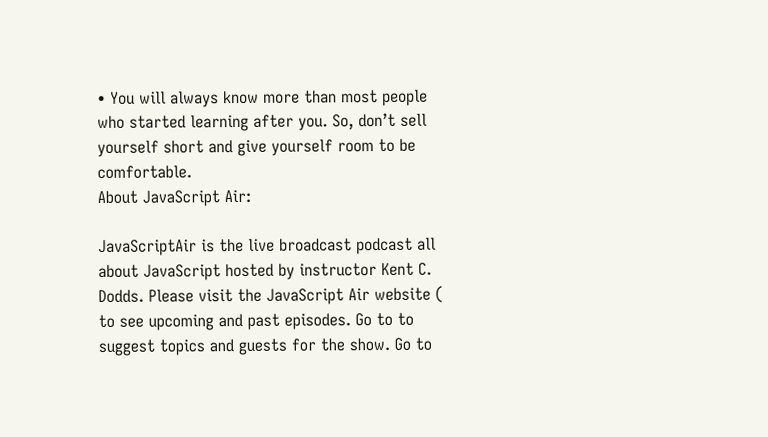• You will always know more than most people who started learning after you. So, don’t sell yourself short and give yourself room to be comfortable.
About JavaScript Air:

JavaScriptAir is the live broadcast podcast all about JavaScript hosted by instructor Kent C. Dodds. Please visit the JavaScript Air website ( to see upcoming and past episodes. Go to to suggest topics and guests for the show. Go to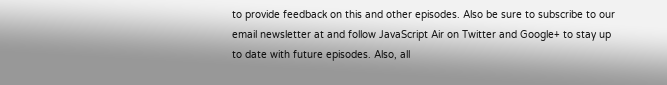to provide feedback on this and other episodes. Also be sure to subscribe to our email newsletter at and follow JavaScript Air on Twitter and Google+ to stay up to date with future episodes. Also, all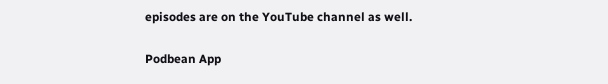episodes are on the YouTube channel as well.

Podbean App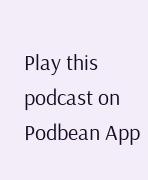Play this podcast on Podbean App